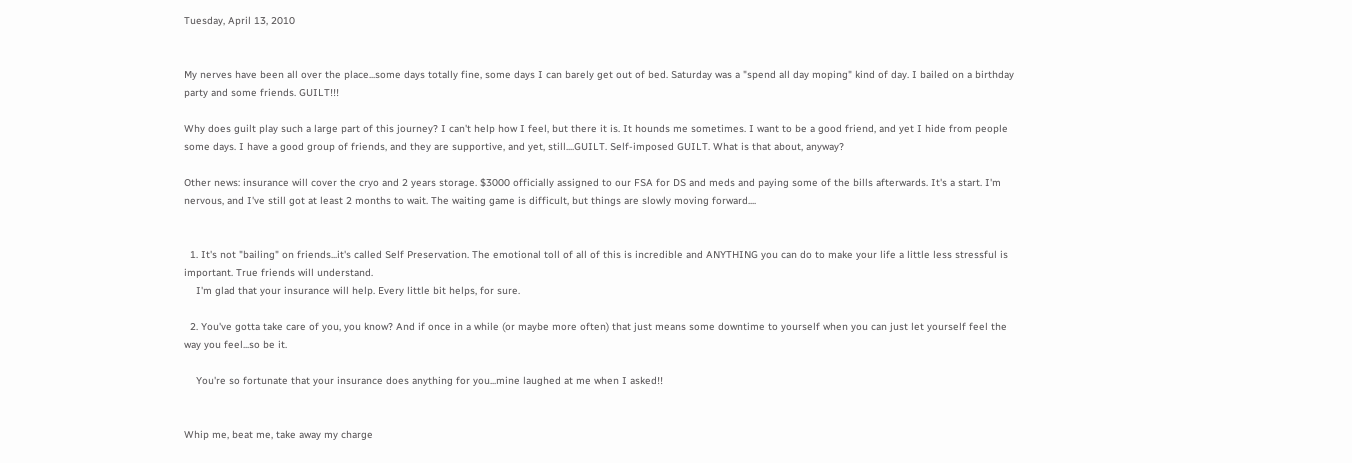Tuesday, April 13, 2010


My nerves have been all over the place...some days totally fine, some days I can barely get out of bed. Saturday was a "spend all day moping" kind of day. I bailed on a birthday party and some friends. GUILT!!!

Why does guilt play such a large part of this journey? I can't help how I feel, but there it is. It hounds me sometimes. I want to be a good friend, and yet I hide from people some days. I have a good group of friends, and they are supportive, and yet, still....GUILT. Self-imposed GUILT. What is that about, anyway?

Other news: insurance will cover the cryo and 2 years storage. $3000 officially assigned to our FSA for DS and meds and paying some of the bills afterwards. It's a start. I'm nervous, and I've still got at least 2 months to wait. The waiting game is difficult, but things are slowly moving forward....


  1. It's not "bailing" on friends...it's called Self Preservation. The emotional toll of all of this is incredible and ANYTHING you can do to make your life a little less stressful is important. True friends will understand.
    I'm glad that your insurance will help. Every little bit helps, for sure.

  2. You've gotta take care of you, you know? And if once in a while (or maybe more often) that just means some downtime to yourself when you can just let yourself feel the way you feel...so be it.

    You're so fortunate that your insurance does anything for you...mine laughed at me when I asked!!


Whip me, beat me, take away my charge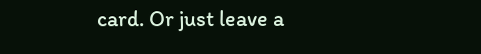card. Or just leave a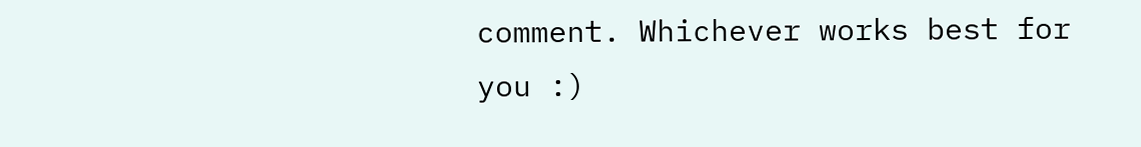comment. Whichever works best for you :)